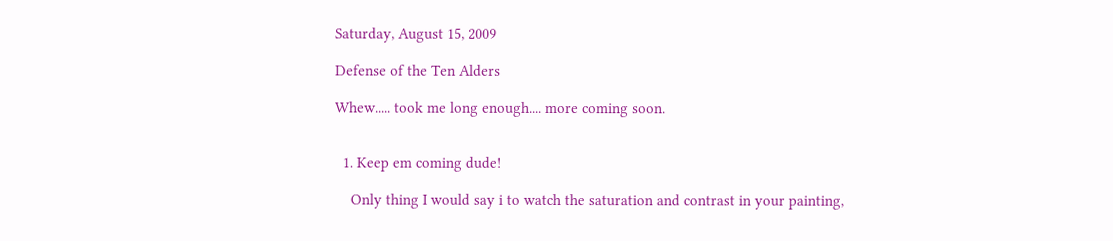Saturday, August 15, 2009

Defense of the Ten Alders

Whew..... took me long enough.... more coming soon.


  1. Keep em coming dude!

    Only thing I would say i to watch the saturation and contrast in your painting,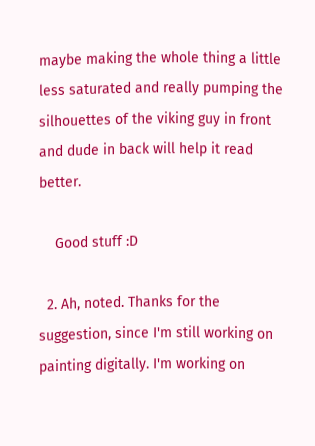maybe making the whole thing a little less saturated and really pumping the silhouettes of the viking guy in front and dude in back will help it read better.

    Good stuff :D

  2. Ah, noted. Thanks for the suggestion, since I'm still working on painting digitally. I'm working on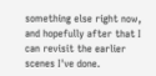something else right now, and hopefully after that I can revisit the earlier scenes I've done.